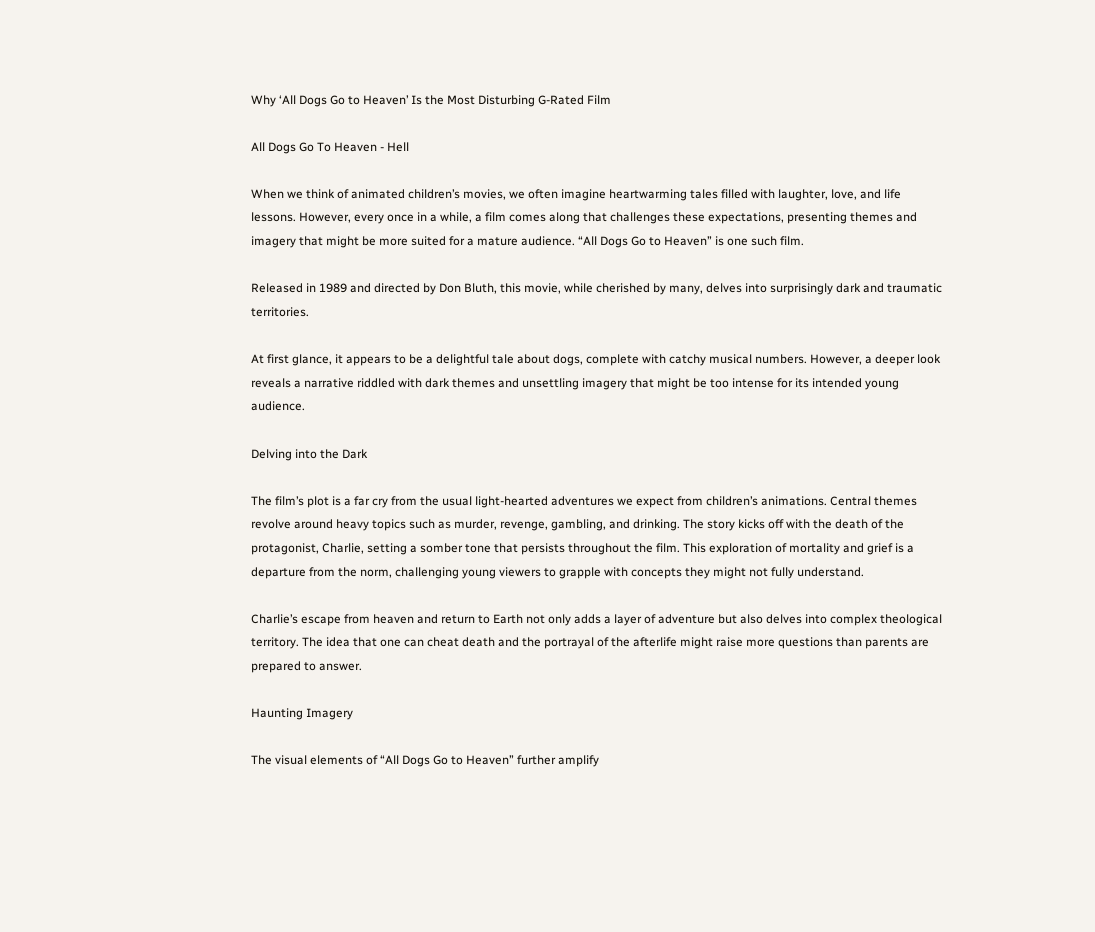Why ‘All Dogs Go to Heaven’ Is the Most Disturbing G-Rated Film

All Dogs Go To Heaven - Hell

When we think of animated children’s movies, we often imagine heartwarming tales filled with laughter, love, and life lessons. However, every once in a while, a film comes along that challenges these expectations, presenting themes and imagery that might be more suited for a mature audience. “All Dogs Go to Heaven” is one such film.

Released in 1989 and directed by Don Bluth, this movie, while cherished by many, delves into surprisingly dark and traumatic territories.

At first glance, it appears to be a delightful tale about dogs, complete with catchy musical numbers. However, a deeper look reveals a narrative riddled with dark themes and unsettling imagery that might be too intense for its intended young audience.

Delving into the Dark

The film’s plot is a far cry from the usual light-hearted adventures we expect from children’s animations. Central themes revolve around heavy topics such as murder, revenge, gambling, and drinking. The story kicks off with the death of the protagonist, Charlie, setting a somber tone that persists throughout the film. This exploration of mortality and grief is a departure from the norm, challenging young viewers to grapple with concepts they might not fully understand.

Charlie’s escape from heaven and return to Earth not only adds a layer of adventure but also delves into complex theological territory. The idea that one can cheat death and the portrayal of the afterlife might raise more questions than parents are prepared to answer.

Haunting Imagery

The visual elements of “All Dogs Go to Heaven” further amplify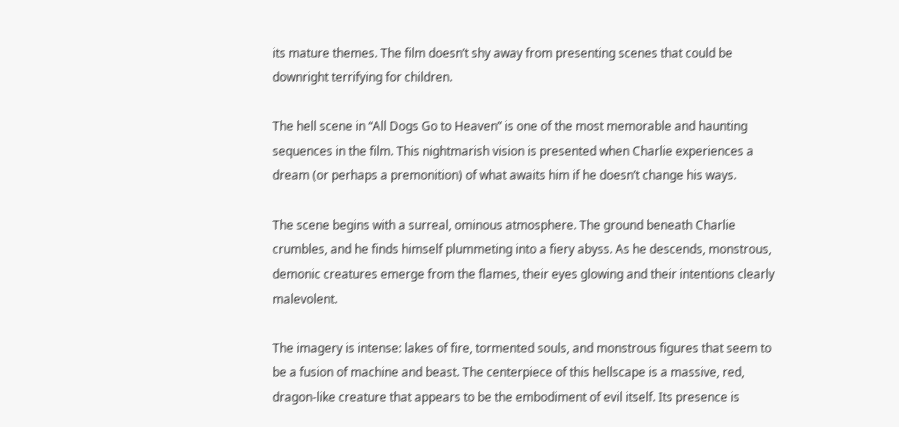its mature themes. The film doesn’t shy away from presenting scenes that could be downright terrifying for children.

The hell scene in “All Dogs Go to Heaven” is one of the most memorable and haunting sequences in the film. This nightmarish vision is presented when Charlie experiences a dream (or perhaps a premonition) of what awaits him if he doesn’t change his ways.

The scene begins with a surreal, ominous atmosphere. The ground beneath Charlie crumbles, and he finds himself plummeting into a fiery abyss. As he descends, monstrous, demonic creatures emerge from the flames, their eyes glowing and their intentions clearly malevolent.

The imagery is intense: lakes of fire, tormented souls, and monstrous figures that seem to be a fusion of machine and beast. The centerpiece of this hellscape is a massive, red, dragon-like creature that appears to be the embodiment of evil itself. Its presence is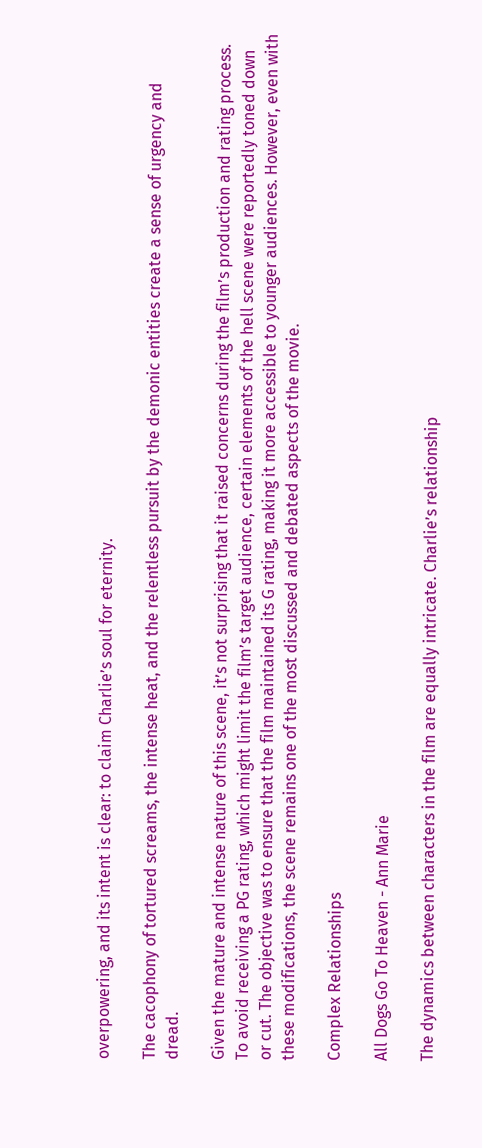overpowering, and its intent is clear: to claim Charlie’s soul for eternity.

The cacophony of tortured screams, the intense heat, and the relentless pursuit by the demonic entities create a sense of urgency and dread.

Given the mature and intense nature of this scene, it’s not surprising that it raised concerns during the film’s production and rating process. To avoid receiving a PG rating, which might limit the film’s target audience, certain elements of the hell scene were reportedly toned down or cut. The objective was to ensure that the film maintained its G rating, making it more accessible to younger audiences. However, even with these modifications, the scene remains one of the most discussed and debated aspects of the movie.

Complex Relationships

All Dogs Go To Heaven - Ann Marie

The dynamics between characters in the film are equally intricate. Charlie’s relationship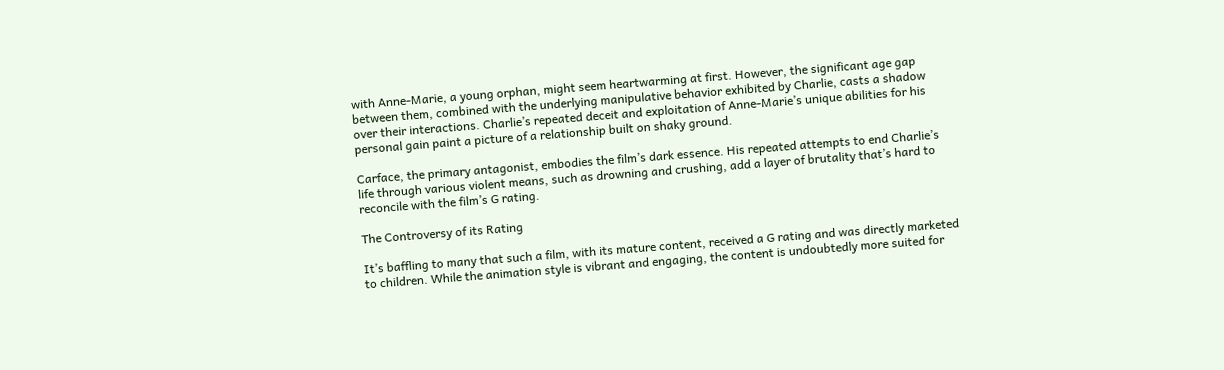with Anne-Marie, a young orphan, might seem heartwarming at first. However, the significant age gap between them, combined with the underlying manipulative behavior exhibited by Charlie, casts a shadow over their interactions. Charlie’s repeated deceit and exploitation of Anne-Marie’s unique abilities for his personal gain paint a picture of a relationship built on shaky ground.

Carface, the primary antagonist, embodies the film’s dark essence. His repeated attempts to end Charlie’s life through various violent means, such as drowning and crushing, add a layer of brutality that’s hard to reconcile with the film’s G rating.

The Controversy of its Rating

It’s baffling to many that such a film, with its mature content, received a G rating and was directly marketed to children. While the animation style is vibrant and engaging, the content is undoubtedly more suited for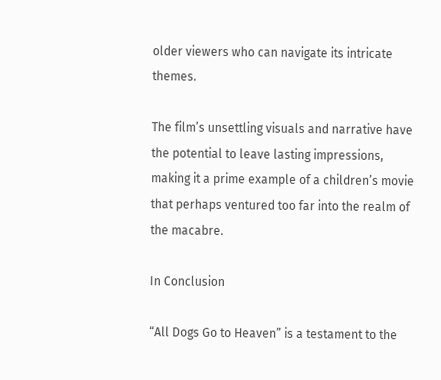older viewers who can navigate its intricate themes.

The film’s unsettling visuals and narrative have the potential to leave lasting impressions, making it a prime example of a children’s movie that perhaps ventured too far into the realm of the macabre.

In Conclusion

“All Dogs Go to Heaven” is a testament to the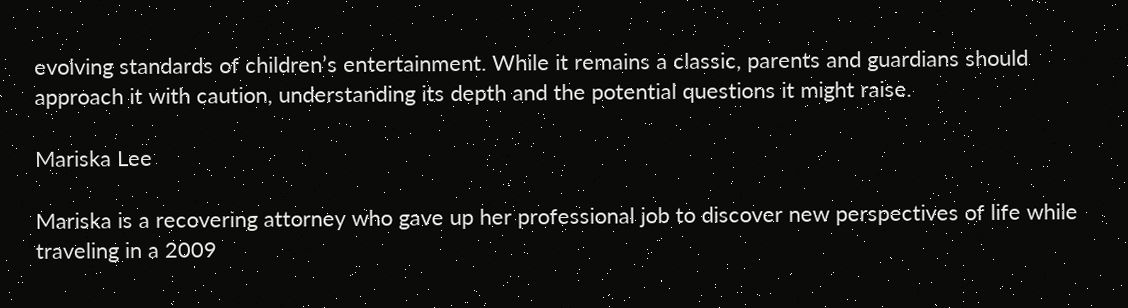evolving standards of children’s entertainment. While it remains a classic, parents and guardians should approach it with caution, understanding its depth and the potential questions it might raise.

Mariska Lee

Mariska is a recovering attorney who gave up her professional job to discover new perspectives of life while traveling in a 2009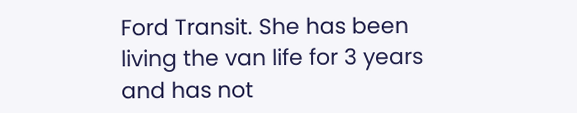Ford Transit. She has been living the van life for 3 years and has not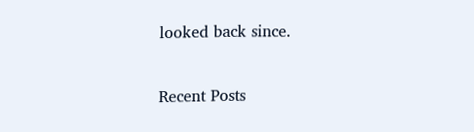looked back since.

Recent Posts